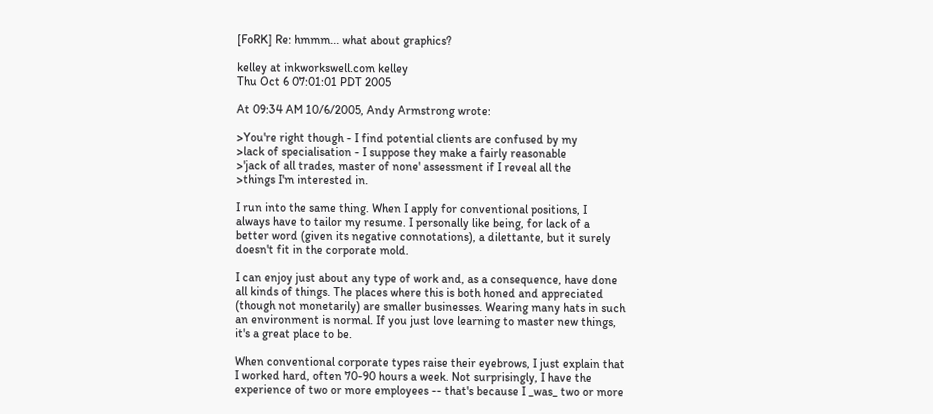[FoRK] Re: hmmm... what about graphics?

kelley at inkworkswell.com kelley
Thu Oct 6 07:01:01 PDT 2005

At 09:34 AM 10/6/2005, Andy Armstrong wrote:

>You're right though - I find potential clients are confused by my
>lack of specialisation - I suppose they make a fairly reasonable
>'jack of all trades, master of none' assessment if I reveal all the
>things I'm interested in.

I run into the same thing. When I apply for conventional positions, I
always have to tailor my resume. I personally like being, for lack of a
better word (given its negative connotations), a dilettante, but it surely
doesn't fit in the corporate mold.

I can enjoy just about any type of work and, as a consequence, have done
all kinds of things. The places where this is both honed and appreciated
(though not monetarily) are smaller businesses. Wearing many hats in such
an environment is normal. If you just love learning to master new things,
it's a great place to be.

When conventional corporate types raise their eyebrows, I just explain that
I worked hard, often 70-90 hours a week. Not surprisingly, I have the
experience of two or more employees -- that's because I _was_ two or more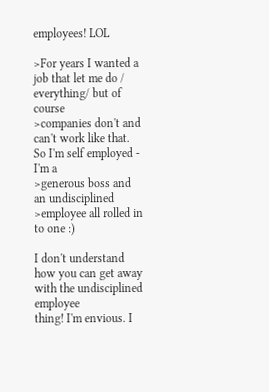employees! LOL

>For years I wanted a job that let me do / everything/ but of course
>companies don't and can't work like that.  So I'm self employed - I'm a
>generous boss and an undisciplined
>employee all rolled in to one :)

I don't understand how you can get away with the undisciplined employee
thing! I'm envious. I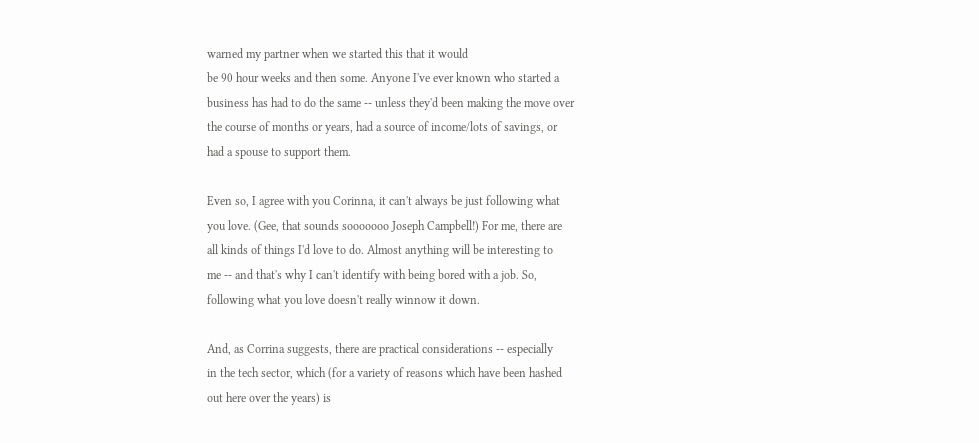warned my partner when we started this that it would
be 90 hour weeks and then some. Anyone I've ever known who started a
business has had to do the same -- unless they'd been making the move over
the course of months or years, had a source of income/lots of savings, or
had a spouse to support them.

Even so, I agree with you Corinna, it can't always be just following what
you love. (Gee, that sounds sooooooo Joseph Campbell!) For me, there are
all kinds of things I'd love to do. Almost anything will be interesting to
me -- and that's why I can't identify with being bored with a job. So,
following what you love doesn't really winnow it down.

And, as Corrina suggests, there are practical considerations -- especially
in the tech sector, which (for a variety of reasons which have been hashed
out here over the years) is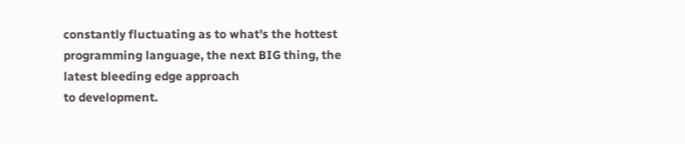constantly fluctuating as to what's the hottest
programming language, the next BIG thing, the latest bleeding edge approach
to development.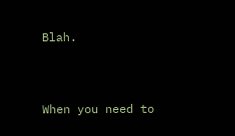Blah.


When you need to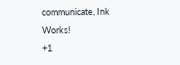communicate, Ink Works!
+1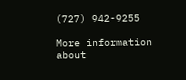(727) 942-9255

More information about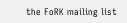the FoRK mailing list